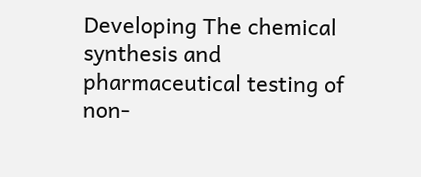Developing The chemical synthesis and pharmaceutical testing of non-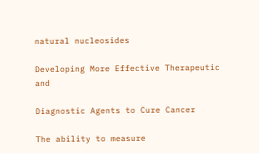natural nucleosides

Developing More Effective Therapeutic and

Diagnostic Agents to Cure Cancer

The ability to measure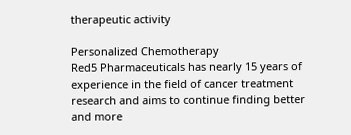therapeutic activity

Personalized Chemotherapy
Red5 Pharmaceuticals has nearly 15 years of experience in the field of cancer treatment research and aims to continue finding better and more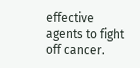effective agents to fight off cancer.